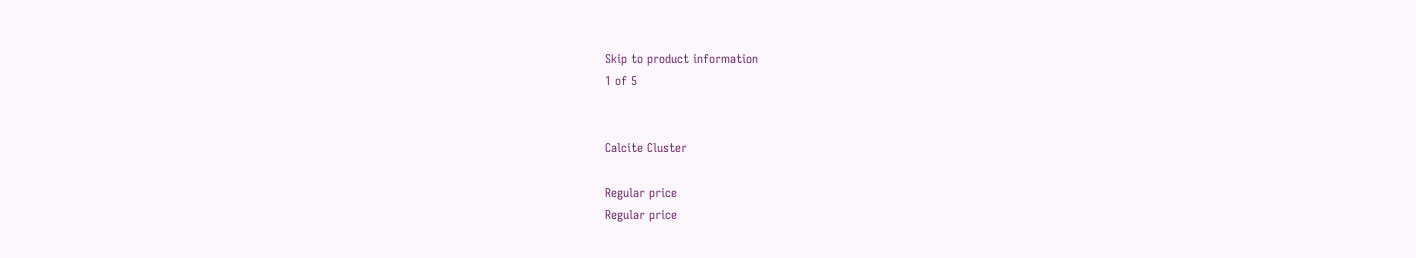Skip to product information
1 of 5


Calcite Cluster

Regular price
Regular price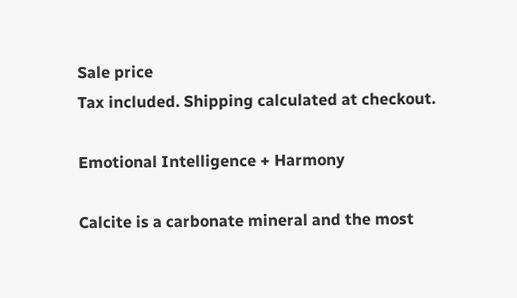Sale price
Tax included. Shipping calculated at checkout.

Emotional Intelligence + Harmony

Calcite is a carbonate mineral and the most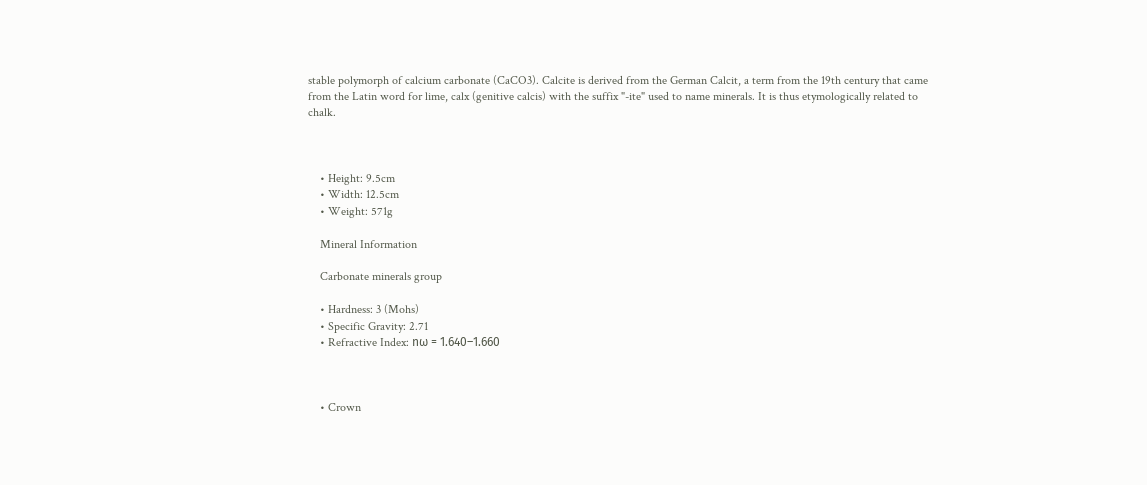stable polymorph of calcium carbonate (CaCO3). Calcite is derived from the German Calcit, a term from the 19th century that came from the Latin word for lime, calx (genitive calcis) with the suffix "-ite" used to name minerals. It is thus etymologically related to chalk.



    • Height: 9.5cm
    • Width: 12.5cm
    • Weight: 571g

    Mineral Information

    Carbonate minerals group

    • Hardness: 3 (Mohs)
    • Specific Gravity: 2.71
    • Refractive Index: nω = 1.640–1.660



    • Crown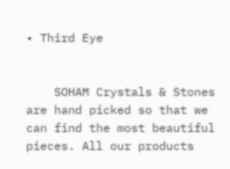• Third Eye


    SOHAM Crystals & Stones are hand picked so that we can find the most beautiful pieces. All our products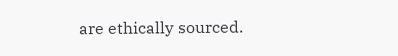are ethically sourced.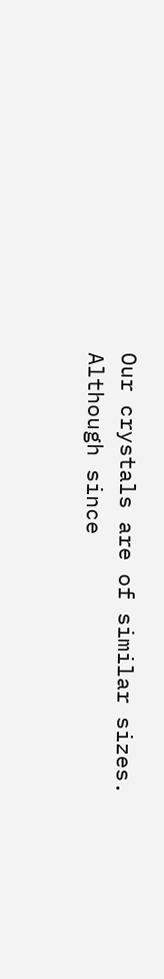Our crystals are of similar sizes. Although since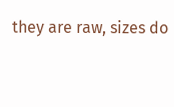they are raw, sizes do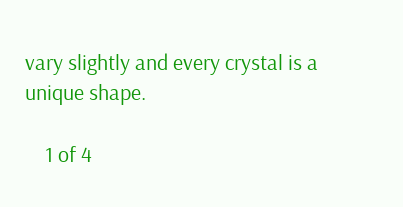vary slightly and every crystal is a unique shape.

    1 of 4